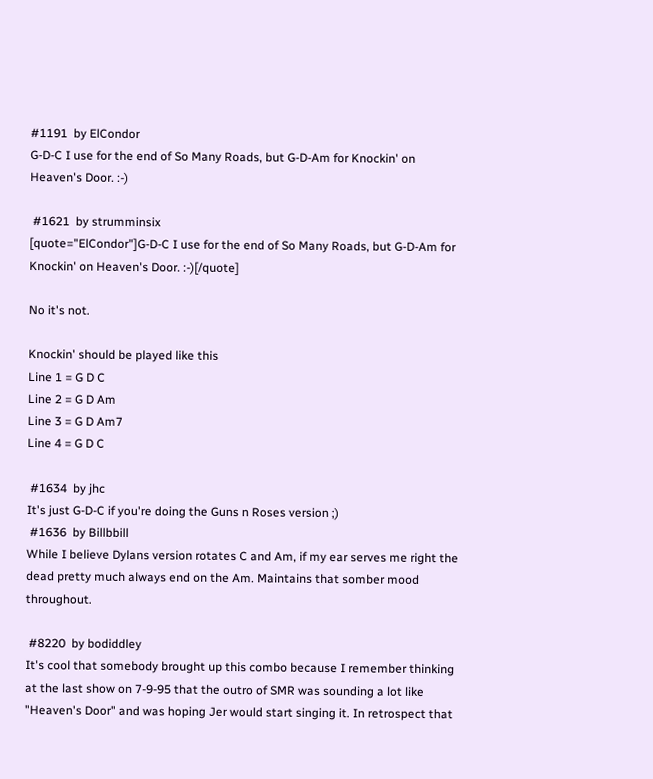#1191  by ElCondor
G-D-C I use for the end of So Many Roads, but G-D-Am for Knockin' on Heaven's Door. :-)

 #1621  by strumminsix
[quote="ElCondor"]G-D-C I use for the end of So Many Roads, but G-D-Am for Knockin' on Heaven's Door. :-)[/quote]

No it's not.

Knockin' should be played like this
Line 1 = G D C
Line 2 = G D Am
Line 3 = G D Am7
Line 4 = G D C

 #1634  by jhc
It's just G-D-C if you're doing the Guns n Roses version ;)
 #1636  by Billbbill
While I believe Dylans version rotates C and Am, if my ear serves me right the dead pretty much always end on the Am. Maintains that somber mood throughout.

 #8220  by bodiddley
It's cool that somebody brought up this combo because I remember thinking at the last show on 7-9-95 that the outro of SMR was sounding a lot like "Heaven's Door" and was hoping Jer would start singing it. In retrospect that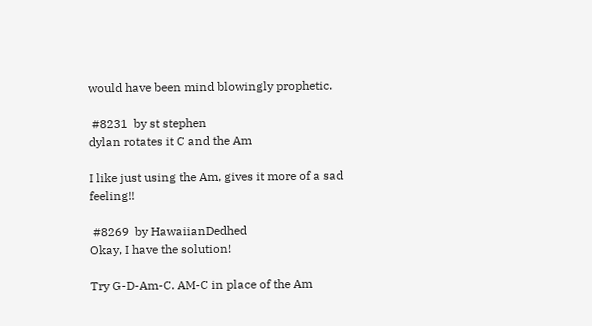would have been mind blowingly prophetic.

 #8231  by st stephen
dylan rotates it C and the Am

I like just using the Am, gives it more of a sad feeling!!

 #8269  by HawaiianDedhed
Okay, I have the solution!

Try G-D-Am-C. AM-C in place of the Am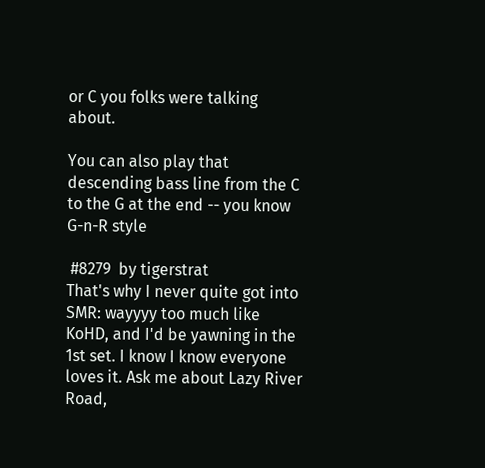or C you folks were talking about.

You can also play that descending bass line from the C to the G at the end -- you know G-n-R style

 #8279  by tigerstrat
That's why I never quite got into SMR: wayyyy too much like KoHD, and I'd be yawning in the 1st set. I know I know everyone loves it. Ask me about Lazy River Road,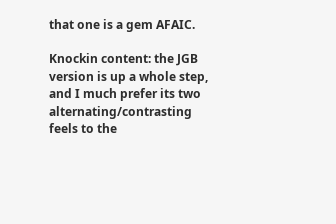that one is a gem AFAIC.

Knockin content: the JGB version is up a whole step, and I much prefer its two alternating/contrasting feels to the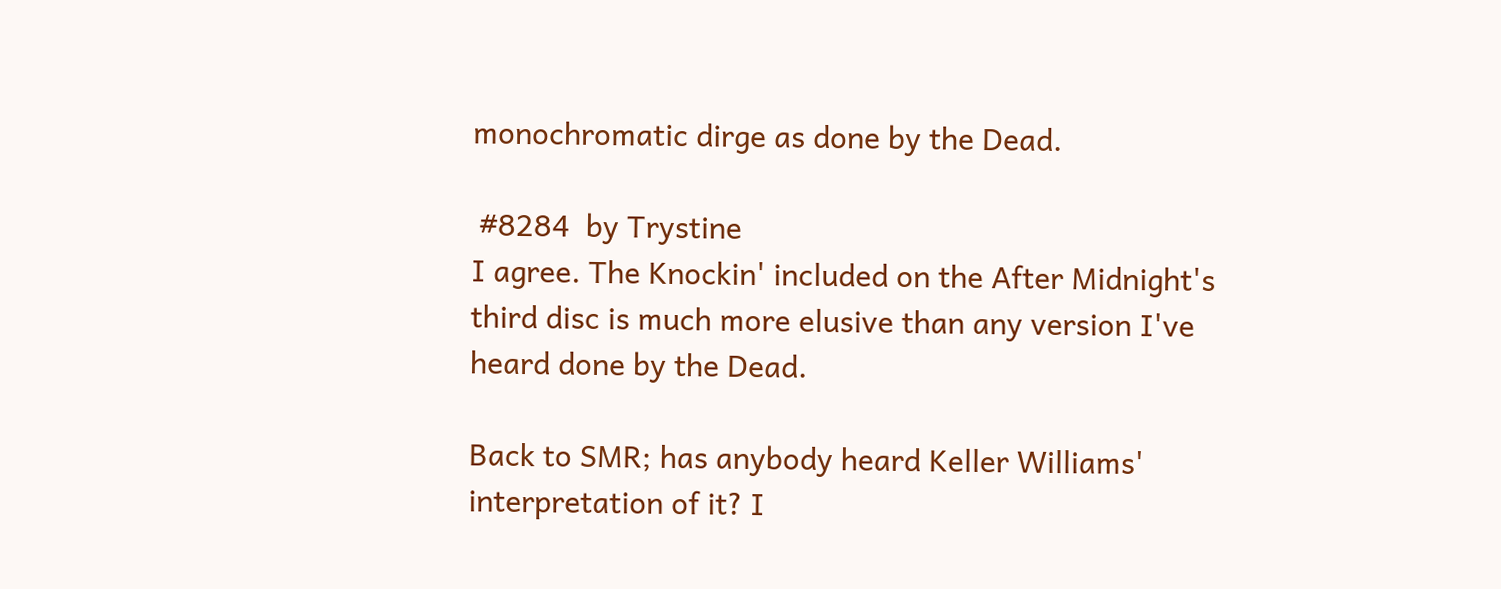monochromatic dirge as done by the Dead.

 #8284  by Trystine
I agree. The Knockin' included on the After Midnight's third disc is much more elusive than any version I've heard done by the Dead.

Back to SMR; has anybody heard Keller Williams' interpretation of it? I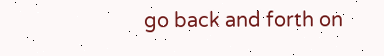go back and forth on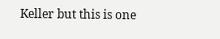Keller but this is one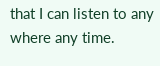that I can listen to any where any time.